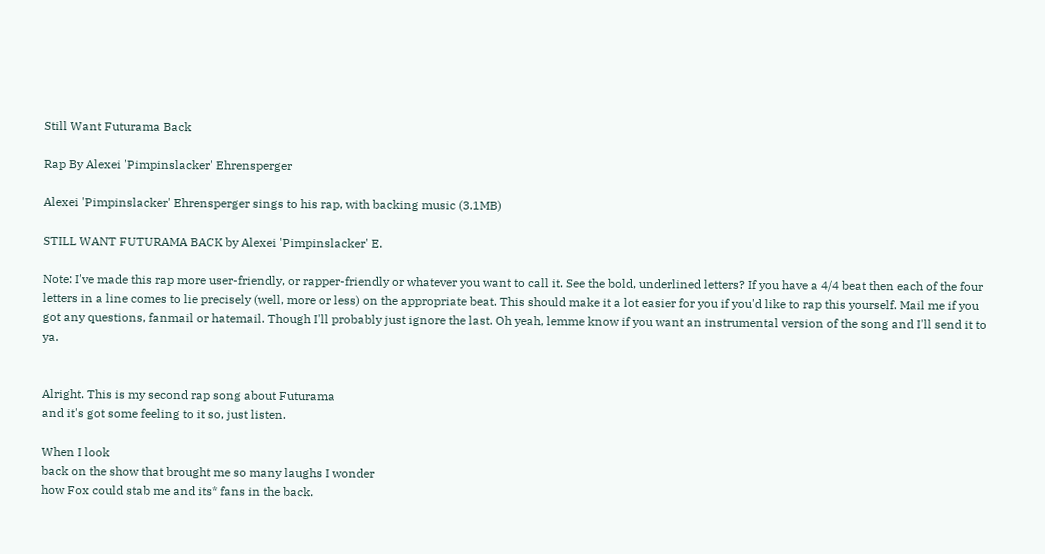Still Want Futurama Back

Rap By Alexei 'Pimpinslacker' Ehrensperger

Alexei 'Pimpinslacker' Ehrensperger sings to his rap, with backing music (3.1MB)

STILL WANT FUTURAMA BACK by Alexei 'Pimpinslacker' E.

Note: I've made this rap more user-friendly, or rapper-friendly or whatever you want to call it. See the bold, underlined letters? If you have a 4/4 beat then each of the four letters in a line comes to lie precisely (well, more or less) on the appropriate beat. This should make it a lot easier for you if you'd like to rap this yourself. Mail me if you got any questions, fanmail or hatemail. Though I'll probably just ignore the last. Oh yeah, lemme know if you want an instrumental version of the song and I'll send it to ya.


Alright. This is my second rap song about Futurama
and it's got some feeling to it so, just listen.

When I look
back on the show that brought me so many laughs I wonder
how Fox could stab me and its* fans in the back.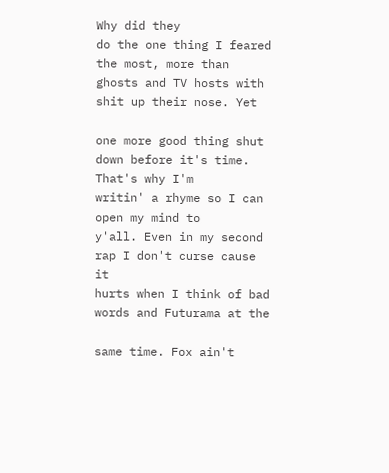Why did they
do the one thing I feared the most, more than
ghosts and TV hosts with shit up their nose. Yet

one more good thing shut down before it's time. That's why I'm
writin' a rhyme so I can open my mind to
y'all. Even in my second rap I don't curse cause it
hurts when I think of bad words and Futurama at the

same time. Fox ain't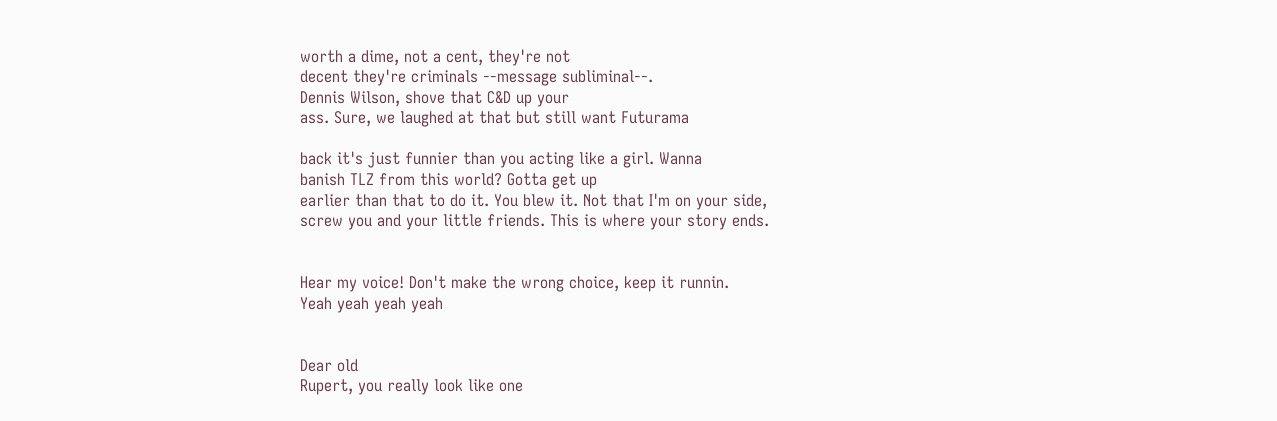worth a dime, not a cent, they're not
decent they're criminals --message subliminal--.
Dennis Wilson, shove that C&D up your
ass. Sure, we laughed at that but still want Futurama

back it's just funnier than you acting like a girl. Wanna
banish TLZ from this world? Gotta get up
earlier than that to do it. You blew it. Not that I'm on your side,
screw you and your little friends. This is where your story ends.


Hear my voice! Don't make the wrong choice, keep it runnin.
Yeah yeah yeah yeah


Dear old
Rupert, you really look like one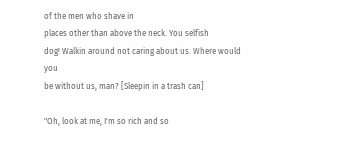of the men who shave in
places other than above the neck. You selfish
dog! Walkin around not caring about us. Where would you
be without us, man? [Sleepin in a trash can]

"Oh, look at me, I'm so rich and so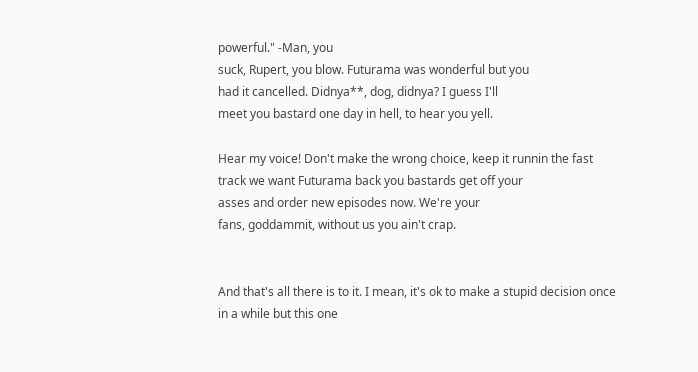powerful." -Man, you
suck, Rupert, you blow. Futurama was wonderful but you
had it cancelled. Didnya**, dog, didnya? I guess I'll
meet you bastard one day in hell, to hear you yell.

Hear my voice! Don't make the wrong choice, keep it runnin the fast
track we want Futurama back you bastards get off your
asses and order new episodes now. We're your
fans, goddammit, without us you ain't crap.


And that's all there is to it. I mean, it's ok to make a stupid decision once
in a while but this one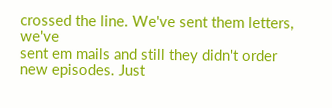crossed the line. We've sent them letters, we've
sent em mails and still they didn't order new episodes. Just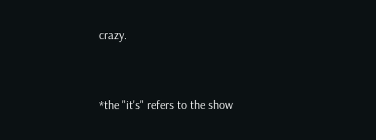crazy.


*the "it's" refers to the show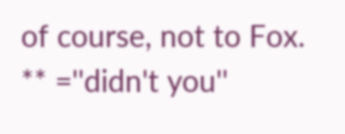of course, not to Fox.
** =''didn't you''